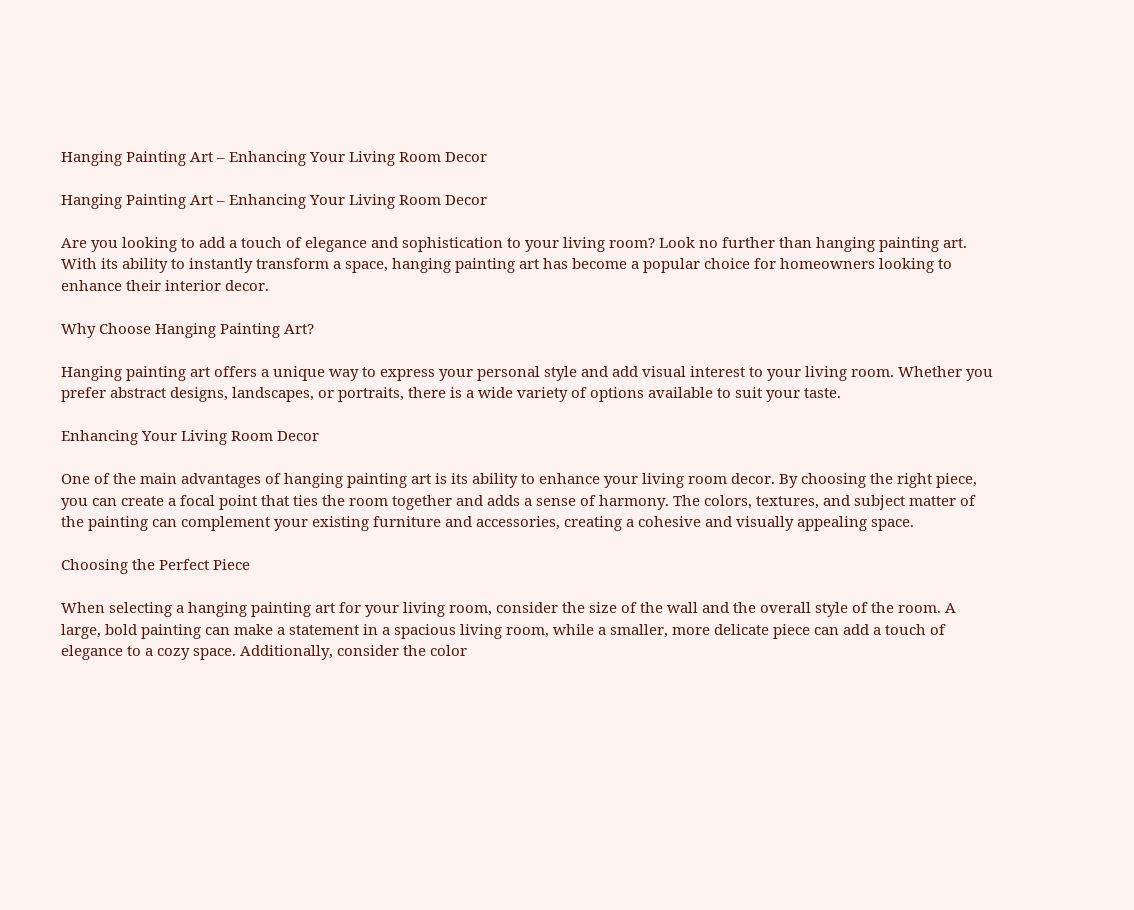Hanging Painting Art – Enhancing Your Living Room Decor

Hanging Painting Art – Enhancing Your Living Room Decor

Are you looking to add a touch of elegance and sophistication to your living room? Look no further than hanging painting art. With its ability to instantly transform a space, hanging painting art has become a popular choice for homeowners looking to enhance their interior decor.

Why Choose Hanging Painting Art?

Hanging painting art offers a unique way to express your personal style and add visual interest to your living room. Whether you prefer abstract designs, landscapes, or portraits, there is a wide variety of options available to suit your taste.

Enhancing Your Living Room Decor

One of the main advantages of hanging painting art is its ability to enhance your living room decor. By choosing the right piece, you can create a focal point that ties the room together and adds a sense of harmony. The colors, textures, and subject matter of the painting can complement your existing furniture and accessories, creating a cohesive and visually appealing space.

Choosing the Perfect Piece

When selecting a hanging painting art for your living room, consider the size of the wall and the overall style of the room. A large, bold painting can make a statement in a spacious living room, while a smaller, more delicate piece can add a touch of elegance to a cozy space. Additionally, consider the color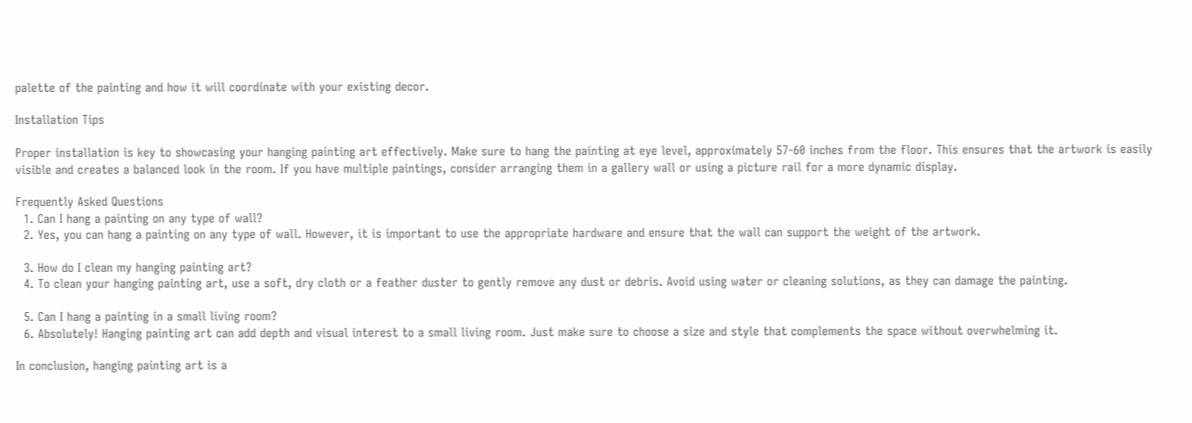palette of the painting and how it will coordinate with your existing decor.

Installation Tips

Proper installation is key to showcasing your hanging painting art effectively. Make sure to hang the painting at eye level, approximately 57-60 inches from the floor. This ensures that the artwork is easily visible and creates a balanced look in the room. If you have multiple paintings, consider arranging them in a gallery wall or using a picture rail for a more dynamic display.

Frequently Asked Questions
  1. Can I hang a painting on any type of wall?
  2. Yes, you can hang a painting on any type of wall. However, it is important to use the appropriate hardware and ensure that the wall can support the weight of the artwork.

  3. How do I clean my hanging painting art?
  4. To clean your hanging painting art, use a soft, dry cloth or a feather duster to gently remove any dust or debris. Avoid using water or cleaning solutions, as they can damage the painting.

  5. Can I hang a painting in a small living room?
  6. Absolutely! Hanging painting art can add depth and visual interest to a small living room. Just make sure to choose a size and style that complements the space without overwhelming it.

In conclusion, hanging painting art is a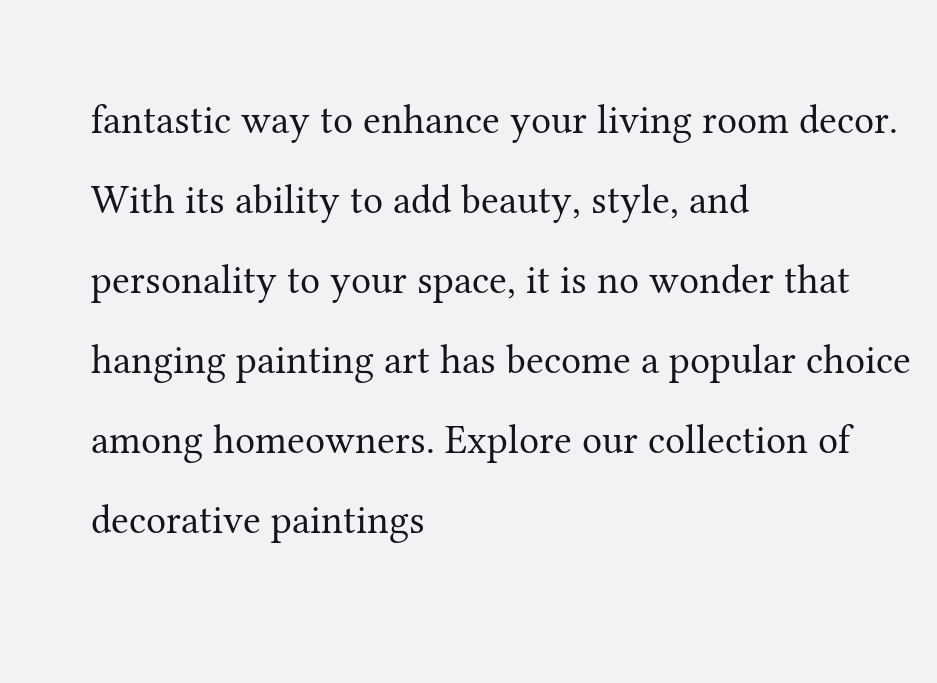fantastic way to enhance your living room decor. With its ability to add beauty, style, and personality to your space, it is no wonder that hanging painting art has become a popular choice among homeowners. Explore our collection of decorative paintings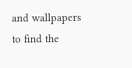and wallpapers to find the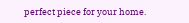perfect piece for your home.